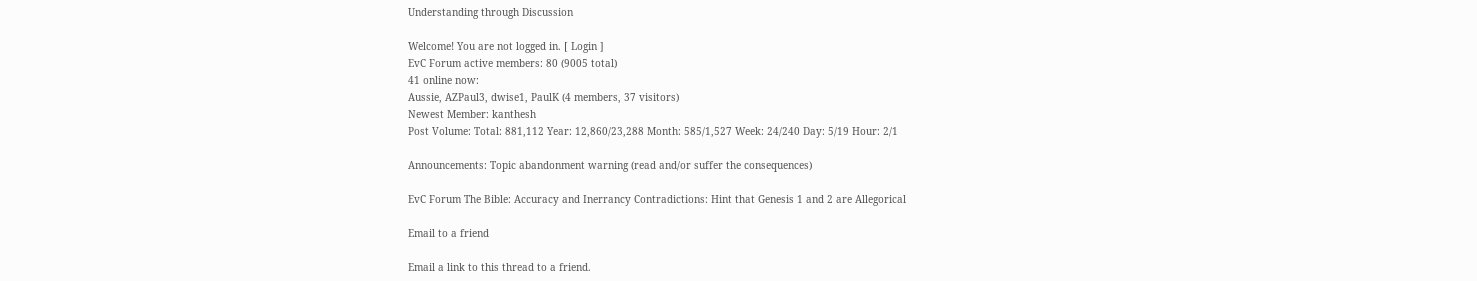Understanding through Discussion

Welcome! You are not logged in. [ Login ]
EvC Forum active members: 80 (9005 total)
41 online now:
Aussie, AZPaul3, dwise1, PaulK (4 members, 37 visitors)
Newest Member: kanthesh
Post Volume: Total: 881,112 Year: 12,860/23,288 Month: 585/1,527 Week: 24/240 Day: 5/19 Hour: 2/1

Announcements: Topic abandonment warning (read and/or suffer the consequences)

EvC Forum The Bible: Accuracy and Inerrancy Contradictions: Hint that Genesis 1 and 2 are Allegorical

Email to a friend

Email a link to this thread to a friend.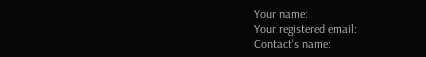Your name:
Your registered email:
Contact's name: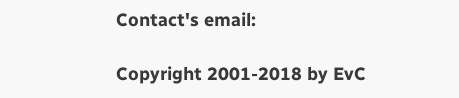Contact's email:

Copyright 2001-2018 by EvC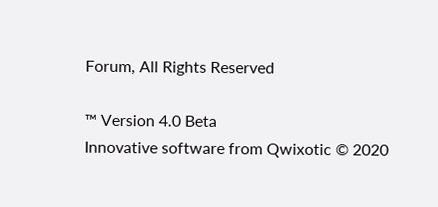Forum, All Rights Reserved

™ Version 4.0 Beta
Innovative software from Qwixotic © 2020